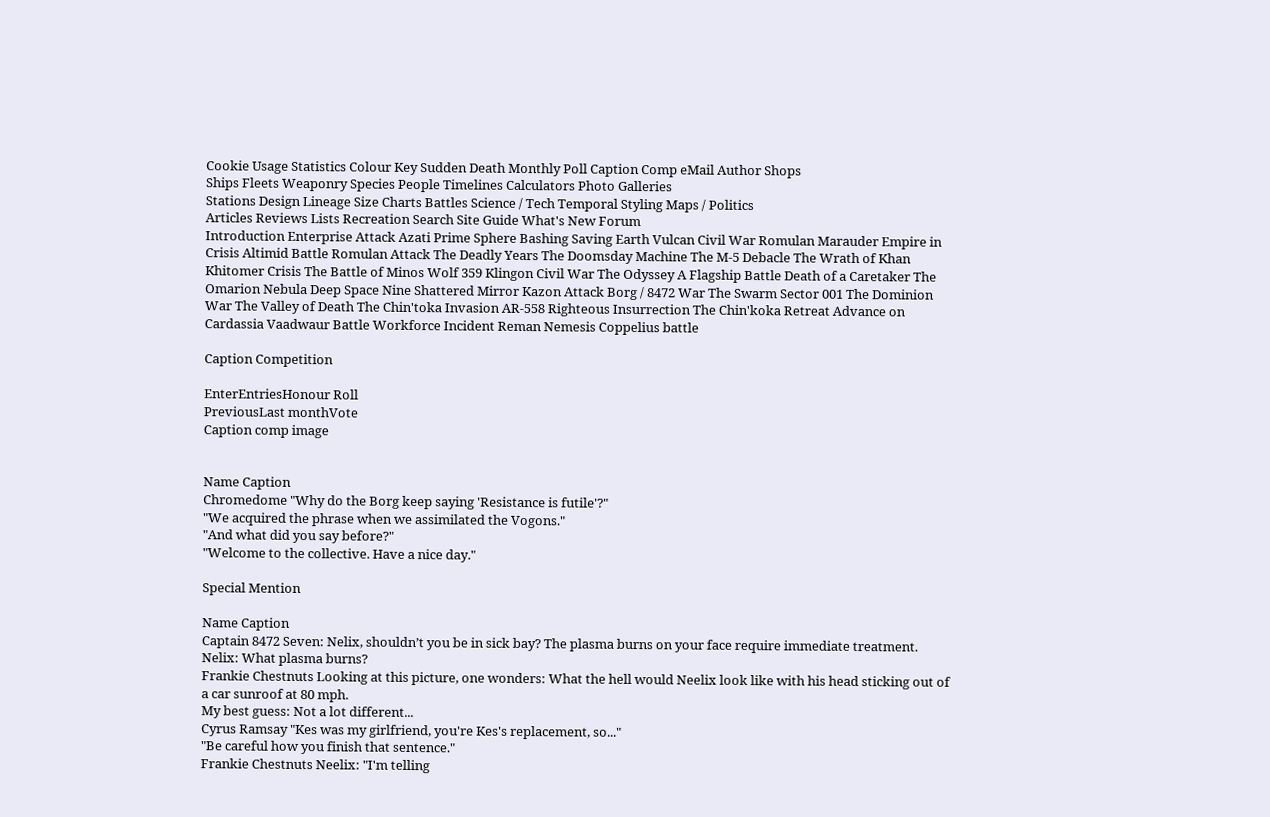Cookie Usage Statistics Colour Key Sudden Death Monthly Poll Caption Comp eMail Author Shops
Ships Fleets Weaponry Species People Timelines Calculators Photo Galleries
Stations Design Lineage Size Charts Battles Science / Tech Temporal Styling Maps / Politics
Articles Reviews Lists Recreation Search Site Guide What's New Forum
Introduction Enterprise Attack Azati Prime Sphere Bashing Saving Earth Vulcan Civil War Romulan Marauder Empire in Crisis Altimid Battle Romulan Attack The Deadly Years The Doomsday Machine The M-5 Debacle The Wrath of Khan Khitomer Crisis The Battle of Minos Wolf 359 Klingon Civil War The Odyssey A Flagship Battle Death of a Caretaker The Omarion Nebula Deep Space Nine Shattered Mirror Kazon Attack Borg / 8472 War The Swarm Sector 001 The Dominion War The Valley of Death The Chin'toka Invasion AR-558 Righteous Insurrection The Chin'koka Retreat Advance on Cardassia Vaadwaur Battle Workforce Incident Reman Nemesis Coppelius battle

Caption Competition

EnterEntriesHonour Roll
PreviousLast monthVote
Caption comp image


Name Caption
Chromedome "Why do the Borg keep saying 'Resistance is futile'?"
"We acquired the phrase when we assimilated the Vogons."
"And what did you say before?"
"Welcome to the collective. Have a nice day."

Special Mention

Name Caption
Captain 8472 Seven: Nelix, shouldn’t you be in sick bay? The plasma burns on your face require immediate treatment.
Nelix: What plasma burns?
Frankie Chestnuts Looking at this picture, one wonders: What the hell would Neelix look like with his head sticking out of a car sunroof at 80 mph.
My best guess: Not a lot different...
Cyrus Ramsay "Kes was my girlfriend, you're Kes's replacement, so..."
"Be careful how you finish that sentence."
Frankie Chestnuts Neelix: "I'm telling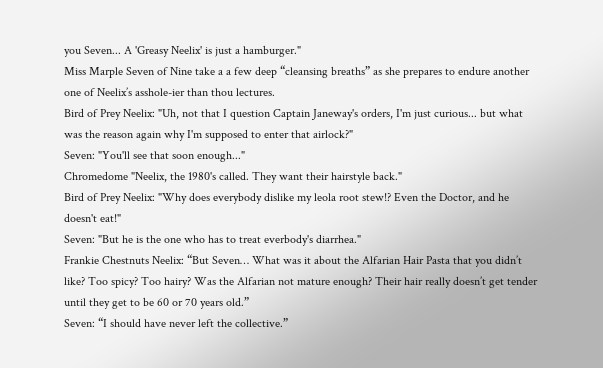you Seven... A 'Greasy Neelix' is just a hamburger."
Miss Marple Seven of Nine take a a few deep “cleansing breaths” as she prepares to endure another one of Neelix’s asshole-ier than thou lectures.
Bird of Prey Neelix: "Uh, not that I question Captain Janeway's orders, I'm just curious... but what was the reason again why I'm supposed to enter that airlock?"
Seven: "You'll see that soon enough..."
Chromedome "Neelix, the 1980's called. They want their hairstyle back."
Bird of Prey Neelix: "Why does everybody dislike my leola root stew!? Even the Doctor, and he doesn't eat!"
Seven: "But he is the one who has to treat everbody's diarrhea."
Frankie Chestnuts Neelix: “But Seven… What was it about the Alfarian Hair Pasta that you didn’t like? Too spicy? Too hairy? Was the Alfarian not mature enough? Their hair really doesn’t get tender until they get to be 60 or 70 years old.”
Seven: “I should have never left the collective.”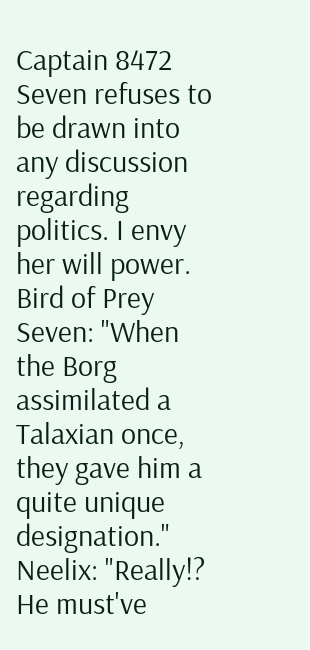Captain 8472 Seven refuses to be drawn into any discussion regarding politics. I envy her will power.
Bird of Prey Seven: "When the Borg assimilated a Talaxian once, they gave him a quite unique designation."
Neelix: "Really!? He must've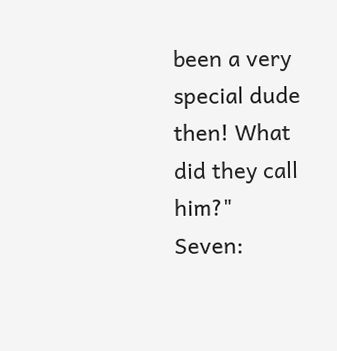been a very special dude then! What did they call him?"
Seven: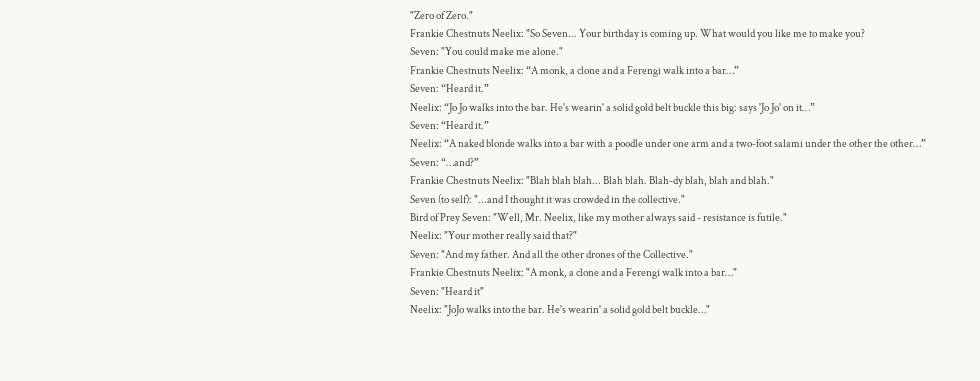"Zero of Zero."
Frankie Chestnuts Neelix: "So Seven... Your birthday is coming up. What would you like me to make you?
Seven: "You could make me alone."
Frankie Chestnuts Neelix: “A monk, a clone and a Ferengi walk into a bar…”
Seven: “Heard it.”
Neelix: “Jo Jo walks into the bar. He's wearin' a solid gold belt buckle this big: says 'Jo Jo' on it…”
Seven: “Heard it.”
Neelix: “A naked blonde walks into a bar with a poodle under one arm and a two-foot salami under the other the other…”
Seven: “…and?”
Frankie Chestnuts Neelix: "Blah blah blah... Blah blah. Blah-dy blah, blah and blah."
Seven (to self): "...and I thought it was crowded in the collective."
Bird of Prey Seven: "Well, Mr. Neelix, like my mother always said - resistance is futile."
Neelix: "Your mother really said that?"
Seven: "And my father. And all the other drones of the Collective."
Frankie Chestnuts Neelix: "A monk, a clone and a Ferengi walk into a bar…"
Seven: "Heard it"
Neelix: "JoJo walks into the bar. He's wearin' a solid gold belt buckle…"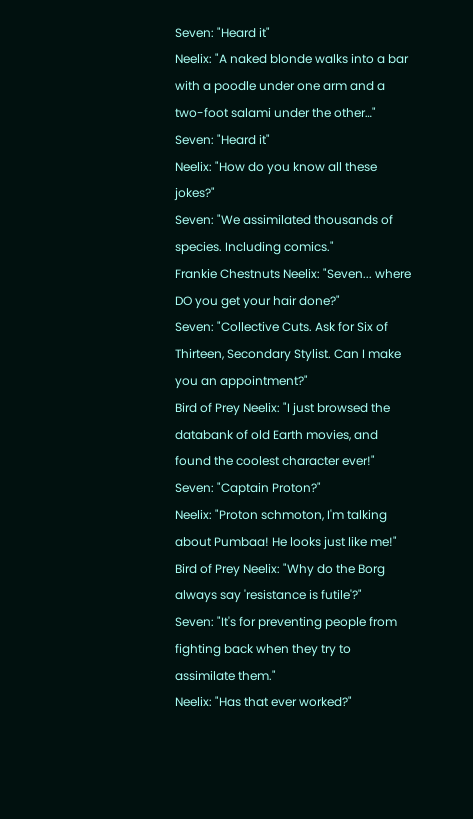Seven: "Heard it"
Neelix: "A naked blonde walks into a bar with a poodle under one arm and a two-foot salami under the other…"
Seven: "Heard it"
Neelix: "How do you know all these jokes?"
Seven: "We assimilated thousands of species. Including comics."
Frankie Chestnuts Neelix: "Seven... where DO you get your hair done?"
Seven: "Collective Cuts. Ask for Six of Thirteen, Secondary Stylist. Can I make you an appointment?"
Bird of Prey Neelix: "I just browsed the databank of old Earth movies, and found the coolest character ever!"
Seven: "Captain Proton?"
Neelix: "Proton schmoton, I'm talking about Pumbaa! He looks just like me!"
Bird of Prey Neelix: "Why do the Borg always say 'resistance is futile'?"
Seven: "It's for preventing people from fighting back when they try to assimilate them."
Neelix: "Has that ever worked?"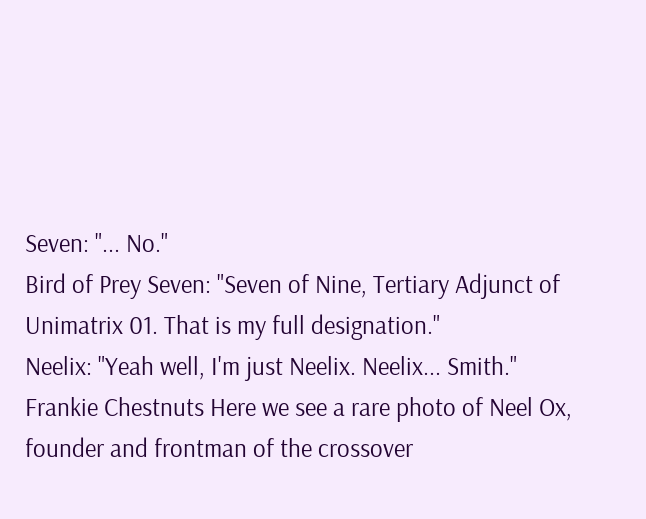Seven: "... No."
Bird of Prey Seven: "Seven of Nine, Tertiary Adjunct of Unimatrix 01. That is my full designation."
Neelix: "Yeah well, I'm just Neelix. Neelix... Smith."
Frankie Chestnuts Here we see a rare photo of Neel Ox, founder and frontman of the crossover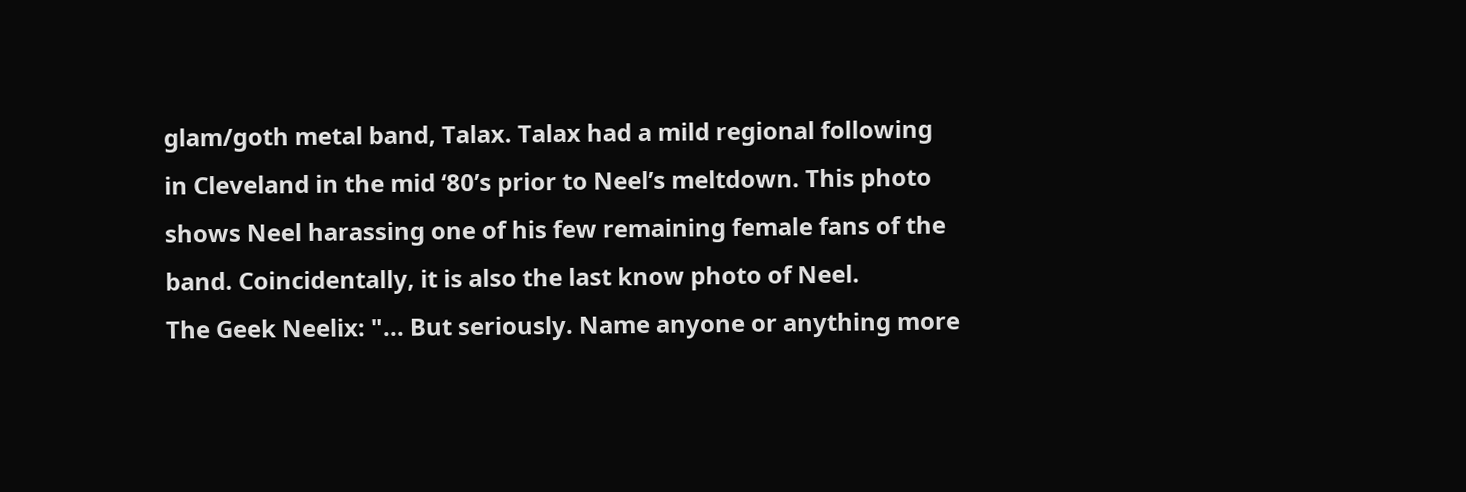glam/goth metal band, Talax. Talax had a mild regional following in Cleveland in the mid ‘80’s prior to Neel’s meltdown. This photo shows Neel harassing one of his few remaining female fans of the band. Coincidentally, it is also the last know photo of Neel.
The Geek Neelix: "... But seriously. Name anyone or anything more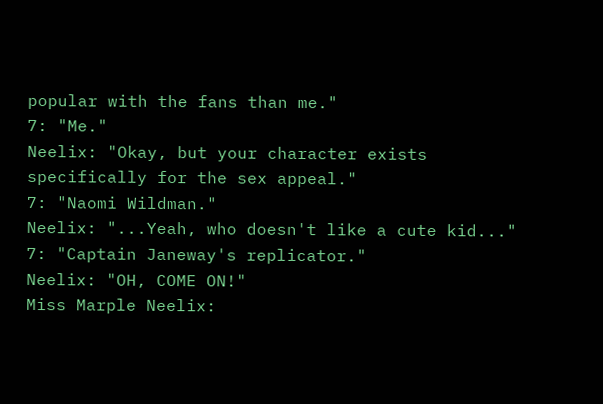popular with the fans than me."
7: "Me."
Neelix: "Okay, but your character exists specifically for the sex appeal."
7: "Naomi Wildman."
Neelix: "...Yeah, who doesn't like a cute kid..."
7: "Captain Janeway's replicator."
Neelix: "OH, COME ON!"
Miss Marple Neelix: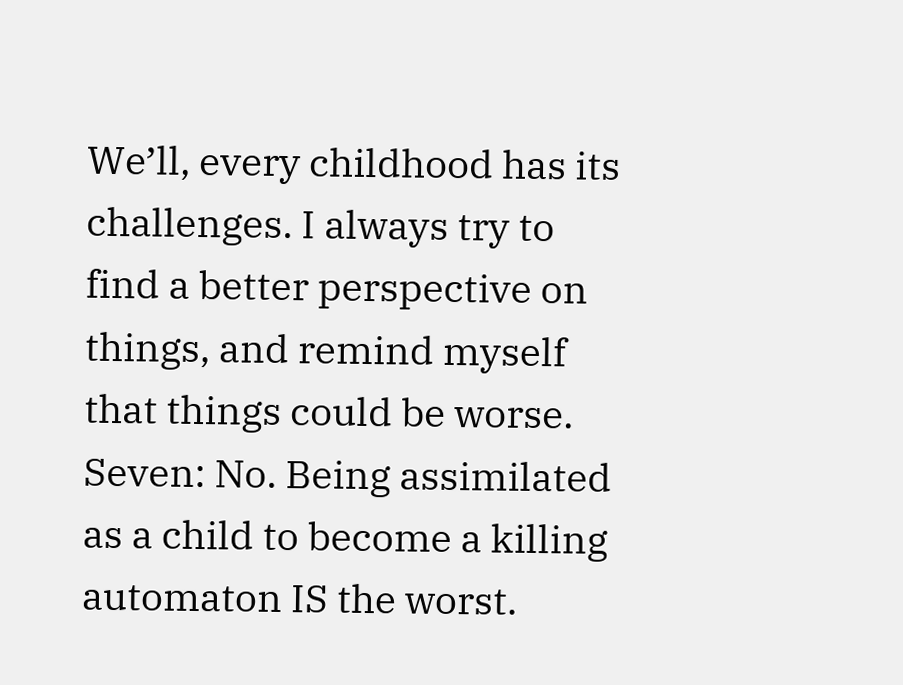We’ll, every childhood has its challenges. I always try to find a better perspective on things, and remind myself that things could be worse.
Seven: No. Being assimilated as a child to become a killing automaton IS the worst.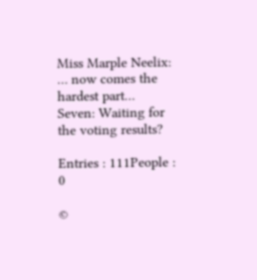Miss Marple Neelix: … now comes the hardest part…
Seven: Waiting for the voting results?

Entries : 111People : 0

©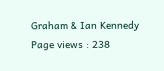Graham & Ian Kennedy Page views : 238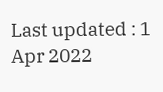Last updated : 1 Apr 2022